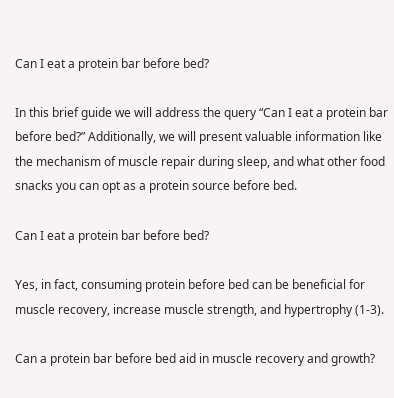Can I eat a protein bar before bed?

In this brief guide we will address the query “Can I eat a protein bar before bed?” Additionally, we will present valuable information like the mechanism of muscle repair during sleep, and what other food snacks you can opt as a protein source before bed.

Can I eat a protein bar before bed?

Yes, in fact, consuming protein before bed can be beneficial for muscle recovery, increase muscle strength, and hypertrophy (1-3).

Can a protein bar before bed aid in muscle recovery and growth?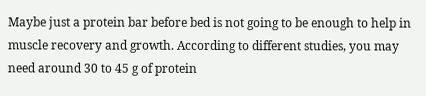Maybe just a protein bar before bed is not going to be enough to help in muscle recovery and growth. According to different studies, you may need around 30 to 45 g of protein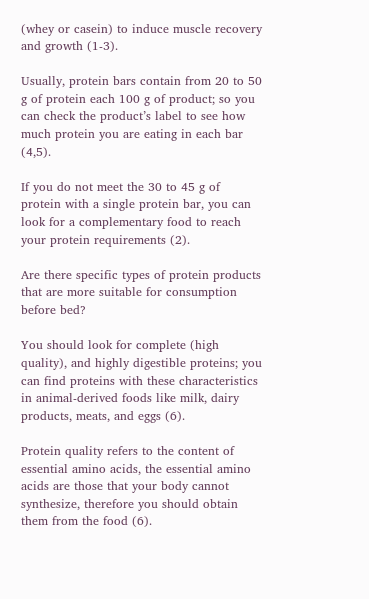(whey or casein) to induce muscle recovery and growth (1-3).

Usually, protein bars contain from 20 to 50 g of protein each 100 g of product; so you can check the product’s label to see how much protein you are eating in each bar (4,5).

If you do not meet the 30 to 45 g of protein with a single protein bar, you can look for a complementary food to reach your protein requirements (2).

Are there specific types of protein products that are more suitable for consumption before bed?

You should look for complete (high quality), and highly digestible proteins; you can find proteins with these characteristics in animal-derived foods like milk, dairy products, meats, and eggs (6).

Protein quality refers to the content of essential amino acids, the essential amino acids are those that your body cannot synthesize, therefore you should obtain them from the food (6).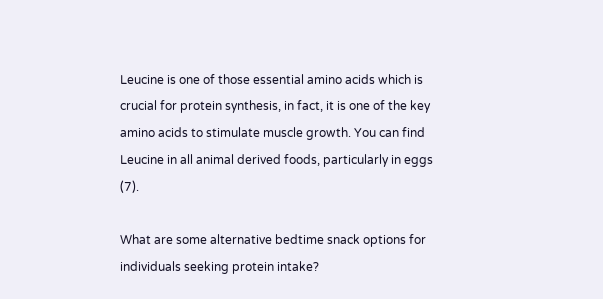Leucine is one of those essential amino acids which is crucial for protein synthesis, in fact, it is one of the key amino acids to stimulate muscle growth. You can find Leucine in all animal derived foods, particularly in eggs (7).

What are some alternative bedtime snack options for individuals seeking protein intake?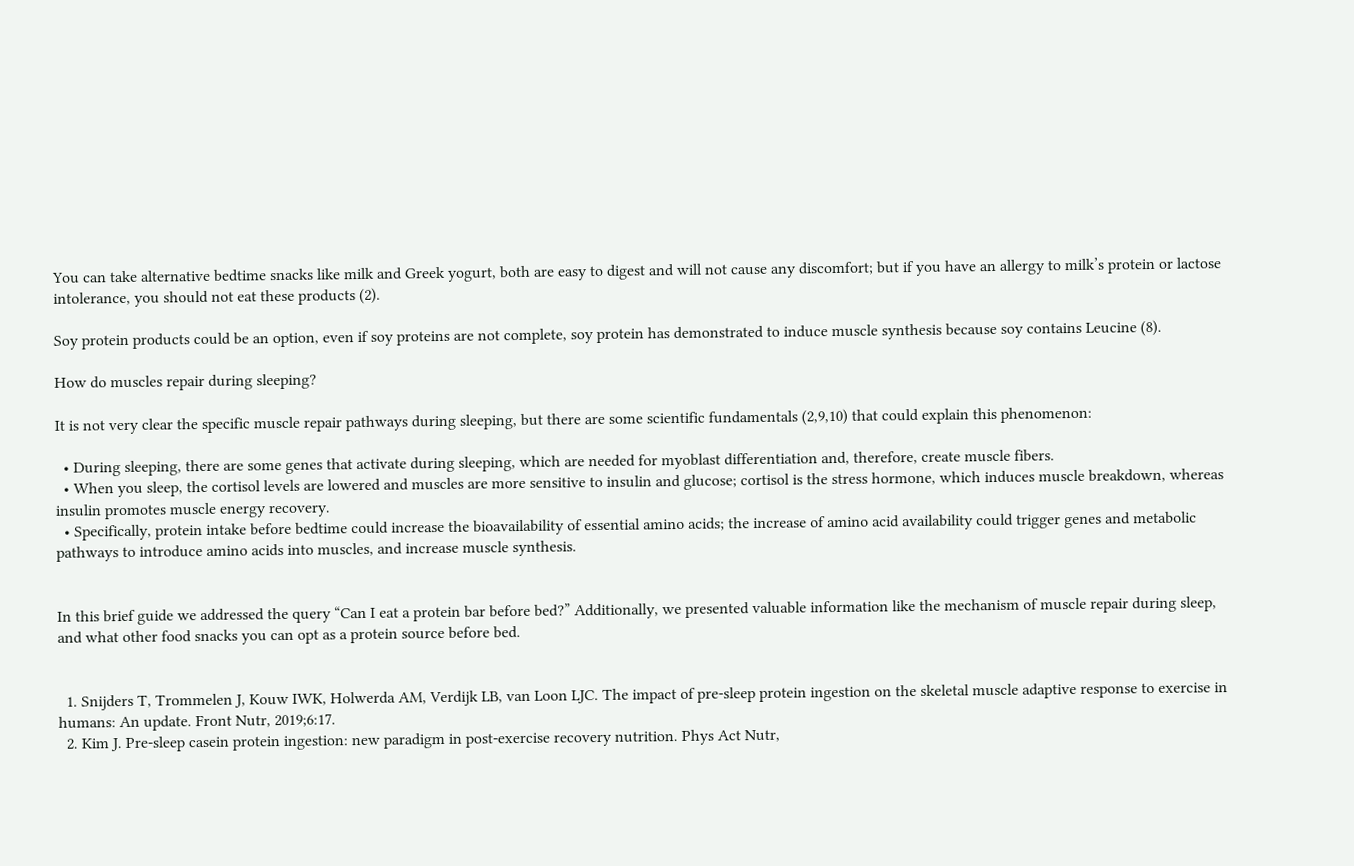You can take alternative bedtime snacks like milk and Greek yogurt, both are easy to digest and will not cause any discomfort; but if you have an allergy to milk’s protein or lactose intolerance, you should not eat these products (2).

Soy protein products could be an option, even if soy proteins are not complete, soy protein has demonstrated to induce muscle synthesis because soy contains Leucine (8).

How do muscles repair during sleeping?

It is not very clear the specific muscle repair pathways during sleeping, but there are some scientific fundamentals (2,9,10) that could explain this phenomenon:

  • During sleeping, there are some genes that activate during sleeping, which are needed for myoblast differentiation and, therefore, create muscle fibers.
  • When you sleep, the cortisol levels are lowered and muscles are more sensitive to insulin and glucose; cortisol is the stress hormone, which induces muscle breakdown, whereas insulin promotes muscle energy recovery.
  • Specifically, protein intake before bedtime could increase the bioavailability of essential amino acids; the increase of amino acid availability could trigger genes and metabolic pathways to introduce amino acids into muscles, and increase muscle synthesis.


In this brief guide we addressed the query “Can I eat a protein bar before bed?” Additionally, we presented valuable information like the mechanism of muscle repair during sleep, and what other food snacks you can opt as a protein source before bed.


  1. Snijders T, Trommelen J, Kouw IWK, Holwerda AM, Verdijk LB, van Loon LJC. The impact of pre-sleep protein ingestion on the skeletal muscle adaptive response to exercise in humans: An update. Front Nutr, 2019;6:17.
  2. Kim J. Pre-sleep casein protein ingestion: new paradigm in post-exercise recovery nutrition. Phys Act Nutr,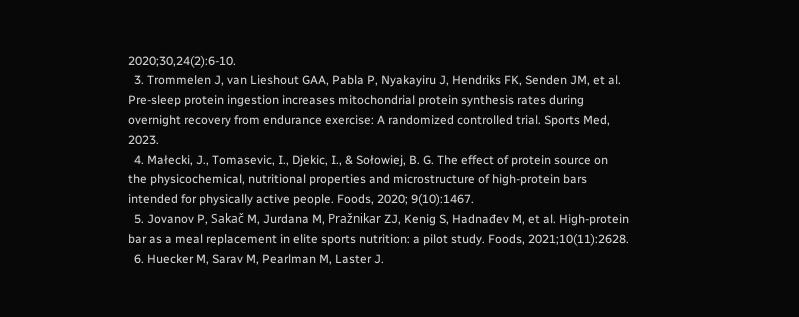2020;30,24(2):6-10.
  3. Trommelen J, van Lieshout GAA, Pabla P, Nyakayiru J, Hendriks FK, Senden JM, et al. Pre-sleep protein ingestion increases mitochondrial protein synthesis rates during overnight recovery from endurance exercise: A randomized controlled trial. Sports Med, 2023.
  4. Małecki, J., Tomasevic, I., Djekic, I., & Sołowiej, B. G. The effect of protein source on the physicochemical, nutritional properties and microstructure of high-protein bars intended for physically active people. Foods, 2020; 9(10):1467.
  5. Jovanov P, Sakač M, Jurdana M, Pražnikar ZJ, Kenig S, Hadnađev M, et al. High-protein bar as a meal replacement in elite sports nutrition: a pilot study. Foods, 2021;10(11):2628.
  6. Huecker M, Sarav M, Pearlman M, Laster J.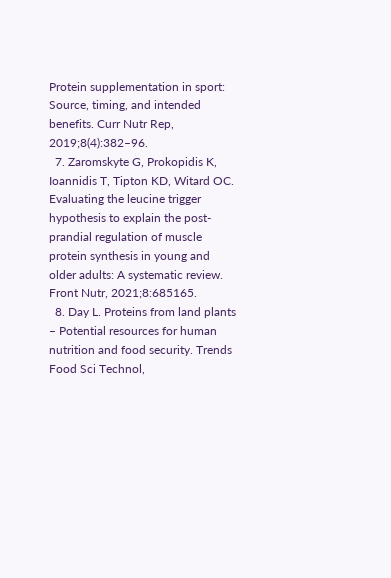Protein supplementation in sport: Source, timing, and intended benefits. Curr Nutr Rep, 2019;8(4):382–96.
  7. Zaromskyte G, Prokopidis K, Ioannidis T, Tipton KD, Witard OC. Evaluating the leucine trigger hypothesis to explain the post-prandial regulation of muscle protein synthesis in young and older adults: A systematic review. Front Nutr, 2021;8:685165.
  8. Day L. Proteins from land plants – Potential resources for human nutrition and food security. Trends Food Sci Technol,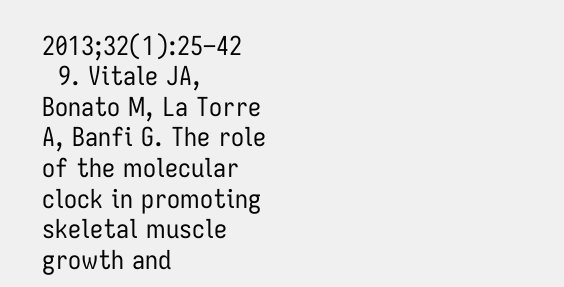2013;32(1):25–42
  9. Vitale JA, Bonato M, La Torre A, Banfi G. The role of the molecular clock in promoting skeletal muscle growth and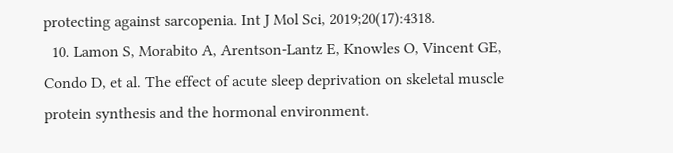protecting against sarcopenia. Int J Mol Sci, 2019;20(17):4318.
  10. Lamon S, Morabito A, Arentson-Lantz E, Knowles O, Vincent GE, Condo D, et al. The effect of acute sleep deprivation on skeletal muscle protein synthesis and the hormonal environment.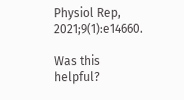Physiol Rep, 2021;9(1):e14660.

Was this helpful?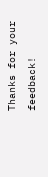Thanks for your feedback!